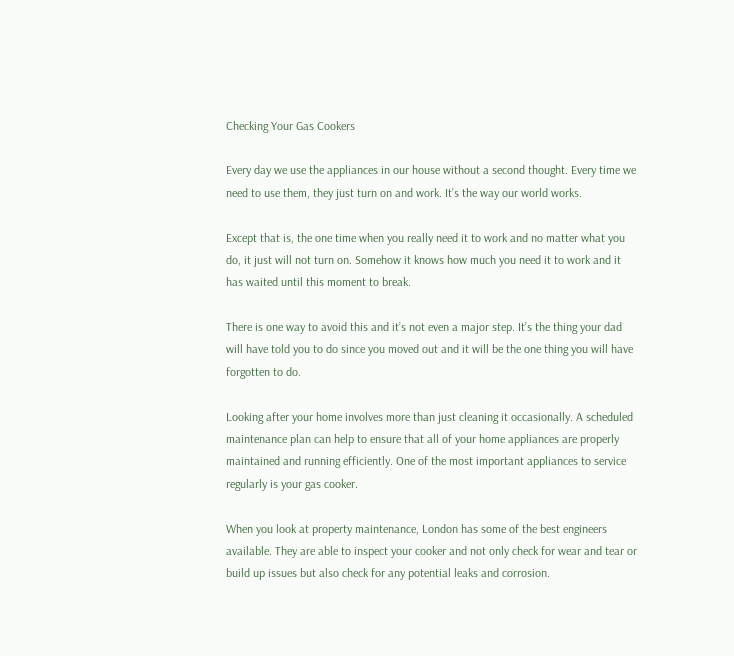Checking Your Gas Cookers

Every day we use the appliances in our house without a second thought. Every time we need to use them, they just turn on and work. It’s the way our world works.

Except that is, the one time when you really need it to work and no matter what you do, it just will not turn on. Somehow it knows how much you need it to work and it has waited until this moment to break.

There is one way to avoid this and it’s not even a major step. It’s the thing your dad will have told you to do since you moved out and it will be the one thing you will have forgotten to do.

Looking after your home involves more than just cleaning it occasionally. A scheduled maintenance plan can help to ensure that all of your home appliances are properly maintained and running efficiently. One of the most important appliances to service regularly is your gas cooker.

When you look at property maintenance, London has some of the best engineers available. They are able to inspect your cooker and not only check for wear and tear or build up issues but also check for any potential leaks and corrosion.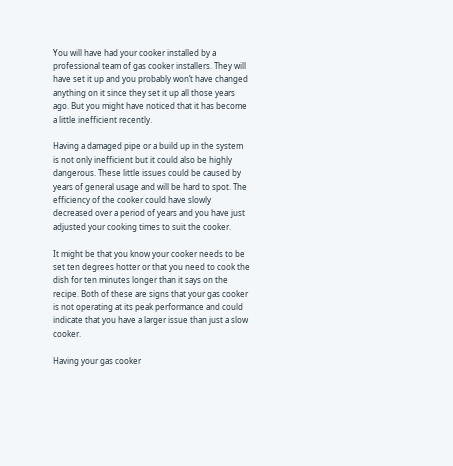You will have had your cooker installed by a professional team of gas cooker installers. They will have set it up and you probably won’t have changed anything on it since they set it up all those years ago. But you might have noticed that it has become a little inefficient recently.

Having a damaged pipe or a build up in the system is not only inefficient but it could also be highly dangerous. These little issues could be caused by years of general usage and will be hard to spot. The efficiency of the cooker could have slowly decreased over a period of years and you have just adjusted your cooking times to suit the cooker.

It might be that you know your cooker needs to be set ten degrees hotter or that you need to cook the dish for ten minutes longer than it says on the recipe. Both of these are signs that your gas cooker is not operating at its peak performance and could indicate that you have a larger issue than just a slow cooker.

Having your gas cooker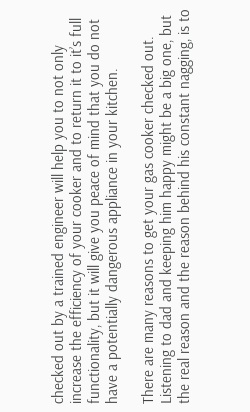checked out by a trained engineer will help you to not only increase the efficiency of your cooker and to return it to it’s full functionality, but it will give you peace of mind that you do not have a potentially dangerous appliance in your kitchen.

There are many reasons to get your gas cooker checked out. Listening to dad and keeping him happy might be a big one, but the real reason and the reason behind his constant nagging, is to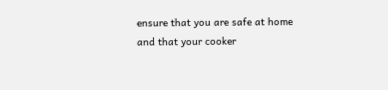ensure that you are safe at home and that your cooker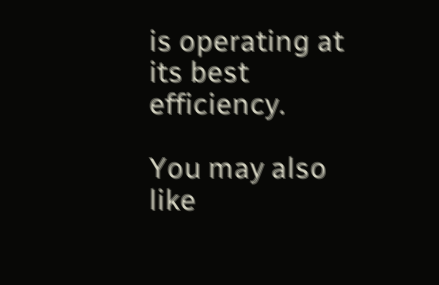is operating at its best efficiency.

You may also like